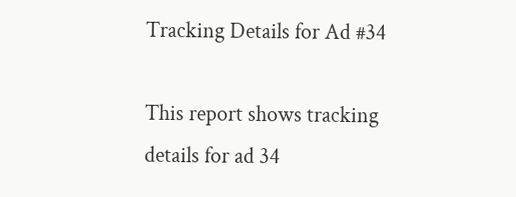Tracking Details for Ad #34

This report shows tracking details for ad 34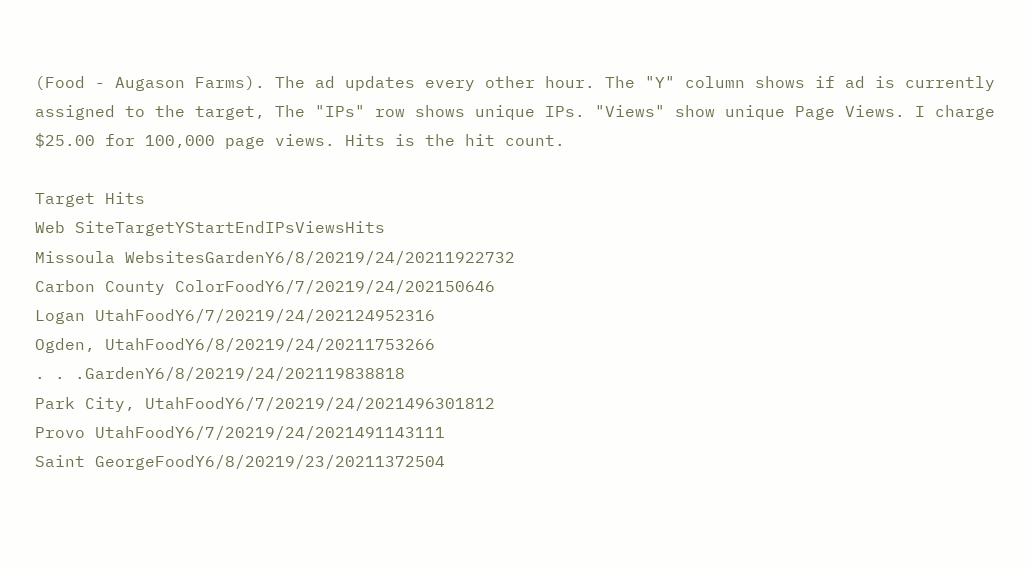(Food - Augason Farms). The ad updates every other hour. The "Y" column shows if ad is currently assigned to the target, The "IPs" row shows unique IPs. "Views" show unique Page Views. I charge $25.00 for 100,000 page views. Hits is the hit count.

Target Hits
Web SiteTargetYStartEndIPsViewsHits
Missoula WebsitesGardenY6/8/20219/24/20211922732
Carbon County ColorFoodY6/7/20219/24/202150646
Logan UtahFoodY6/7/20219/24/202124952316
Ogden, UtahFoodY6/8/20219/24/20211753266
. . .GardenY6/8/20219/24/202119838818
Park City, UtahFoodY6/7/20219/24/2021496301812
Provo UtahFoodY6/7/20219/24/2021491143111
Saint GeorgeFoodY6/8/20219/23/20211372504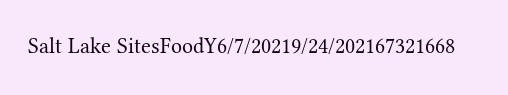Salt Lake SitesFoodY6/7/20219/24/202167321668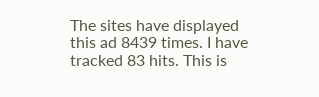The sites have displayed this ad 8439 times. I have tracked 83 hits. This is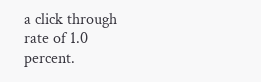a click through rate of 1.0 percent.